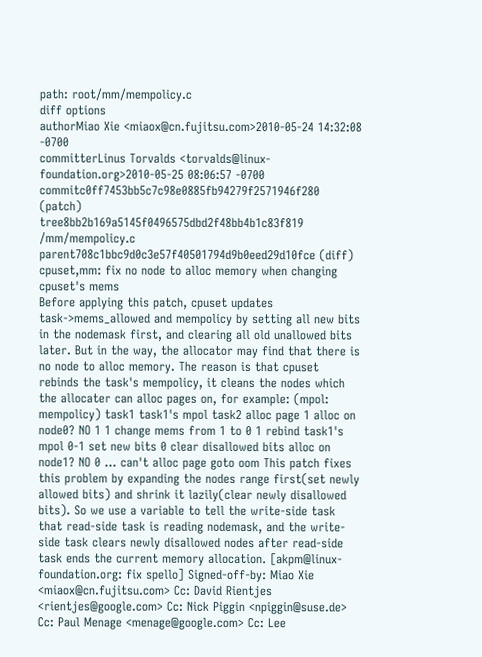path: root/mm/mempolicy.c
diff options
authorMiao Xie <miaox@cn.fujitsu.com>2010-05-24 14:32:08 -0700
committerLinus Torvalds <torvalds@linux-foundation.org>2010-05-25 08:06:57 -0700
commitc0ff7453bb5c7c98e0885fb94279f2571946f280 (patch)
tree8bb2b169a5145f0496575dbd2f48bb4b1c83f819 /mm/mempolicy.c
parent708c1bbc9d0c3e57f40501794d9b0eed29d10fce (diff)
cpuset,mm: fix no node to alloc memory when changing cpuset's mems
Before applying this patch, cpuset updates task->mems_allowed and mempolicy by setting all new bits in the nodemask first, and clearing all old unallowed bits later. But in the way, the allocator may find that there is no node to alloc memory. The reason is that cpuset rebinds the task's mempolicy, it cleans the nodes which the allocater can alloc pages on, for example: (mpol: mempolicy) task1 task1's mpol task2 alloc page 1 alloc on node0? NO 1 1 change mems from 1 to 0 1 rebind task1's mpol 0-1 set new bits 0 clear disallowed bits alloc on node1? NO 0 ... can't alloc page goto oom This patch fixes this problem by expanding the nodes range first(set newly allowed bits) and shrink it lazily(clear newly disallowed bits). So we use a variable to tell the write-side task that read-side task is reading nodemask, and the write-side task clears newly disallowed nodes after read-side task ends the current memory allocation. [akpm@linux-foundation.org: fix spello] Signed-off-by: Miao Xie <miaox@cn.fujitsu.com> Cc: David Rientjes <rientjes@google.com> Cc: Nick Piggin <npiggin@suse.de> Cc: Paul Menage <menage@google.com> Cc: Lee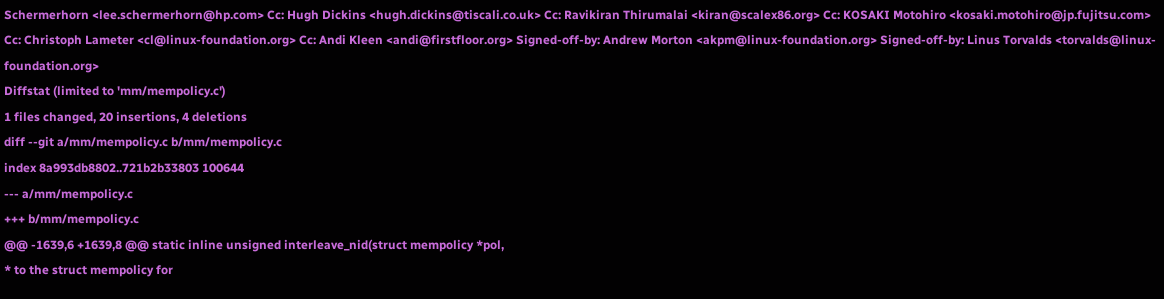Schermerhorn <lee.schermerhorn@hp.com> Cc: Hugh Dickins <hugh.dickins@tiscali.co.uk> Cc: Ravikiran Thirumalai <kiran@scalex86.org> Cc: KOSAKI Motohiro <kosaki.motohiro@jp.fujitsu.com> Cc: Christoph Lameter <cl@linux-foundation.org> Cc: Andi Kleen <andi@firstfloor.org> Signed-off-by: Andrew Morton <akpm@linux-foundation.org> Signed-off-by: Linus Torvalds <torvalds@linux-foundation.org>
Diffstat (limited to 'mm/mempolicy.c')
1 files changed, 20 insertions, 4 deletions
diff --git a/mm/mempolicy.c b/mm/mempolicy.c
index 8a993db8802..721b2b33803 100644
--- a/mm/mempolicy.c
+++ b/mm/mempolicy.c
@@ -1639,6 +1639,8 @@ static inline unsigned interleave_nid(struct mempolicy *pol,
* to the struct mempolicy for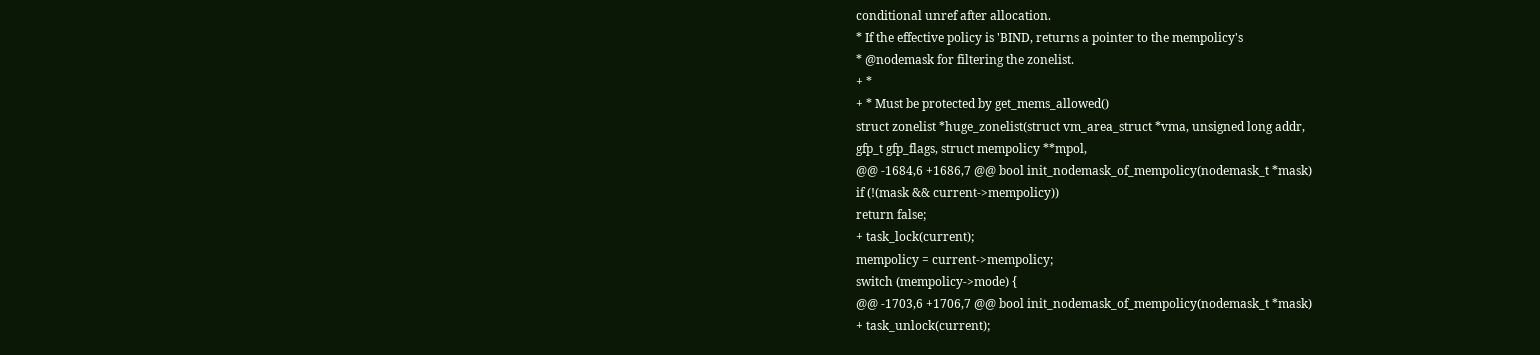conditional unref after allocation.
* If the effective policy is 'BIND, returns a pointer to the mempolicy's
* @nodemask for filtering the zonelist.
+ *
+ * Must be protected by get_mems_allowed()
struct zonelist *huge_zonelist(struct vm_area_struct *vma, unsigned long addr,
gfp_t gfp_flags, struct mempolicy **mpol,
@@ -1684,6 +1686,7 @@ bool init_nodemask_of_mempolicy(nodemask_t *mask)
if (!(mask && current->mempolicy))
return false;
+ task_lock(current);
mempolicy = current->mempolicy;
switch (mempolicy->mode) {
@@ -1703,6 +1706,7 @@ bool init_nodemask_of_mempolicy(nodemask_t *mask)
+ task_unlock(current);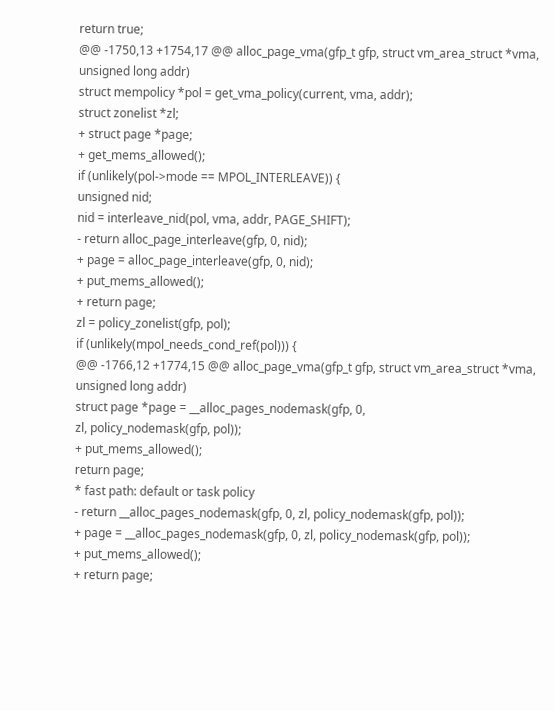return true;
@@ -1750,13 +1754,17 @@ alloc_page_vma(gfp_t gfp, struct vm_area_struct *vma, unsigned long addr)
struct mempolicy *pol = get_vma_policy(current, vma, addr);
struct zonelist *zl;
+ struct page *page;
+ get_mems_allowed();
if (unlikely(pol->mode == MPOL_INTERLEAVE)) {
unsigned nid;
nid = interleave_nid(pol, vma, addr, PAGE_SHIFT);
- return alloc_page_interleave(gfp, 0, nid);
+ page = alloc_page_interleave(gfp, 0, nid);
+ put_mems_allowed();
+ return page;
zl = policy_zonelist(gfp, pol);
if (unlikely(mpol_needs_cond_ref(pol))) {
@@ -1766,12 +1774,15 @@ alloc_page_vma(gfp_t gfp, struct vm_area_struct *vma, unsigned long addr)
struct page *page = __alloc_pages_nodemask(gfp, 0,
zl, policy_nodemask(gfp, pol));
+ put_mems_allowed();
return page;
* fast path: default or task policy
- return __alloc_pages_nodemask(gfp, 0, zl, policy_nodemask(gfp, pol));
+ page = __alloc_pages_nodemask(gfp, 0, zl, policy_nodemask(gfp, pol));
+ put_mems_allowed();
+ return page;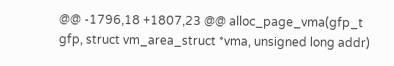@@ -1796,18 +1807,23 @@ alloc_page_vma(gfp_t gfp, struct vm_area_struct *vma, unsigned long addr)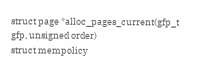struct page *alloc_pages_current(gfp_t gfp, unsigned order)
struct mempolicy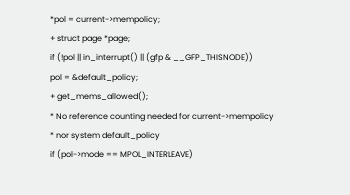*pol = current->mempolicy;
+ struct page *page;
if (!pol || in_interrupt() || (gfp & __GFP_THISNODE))
pol = &default_policy;
+ get_mems_allowed();
* No reference counting needed for current->mempolicy
* nor system default_policy
if (pol->mode == MPOL_INTERLEAVE)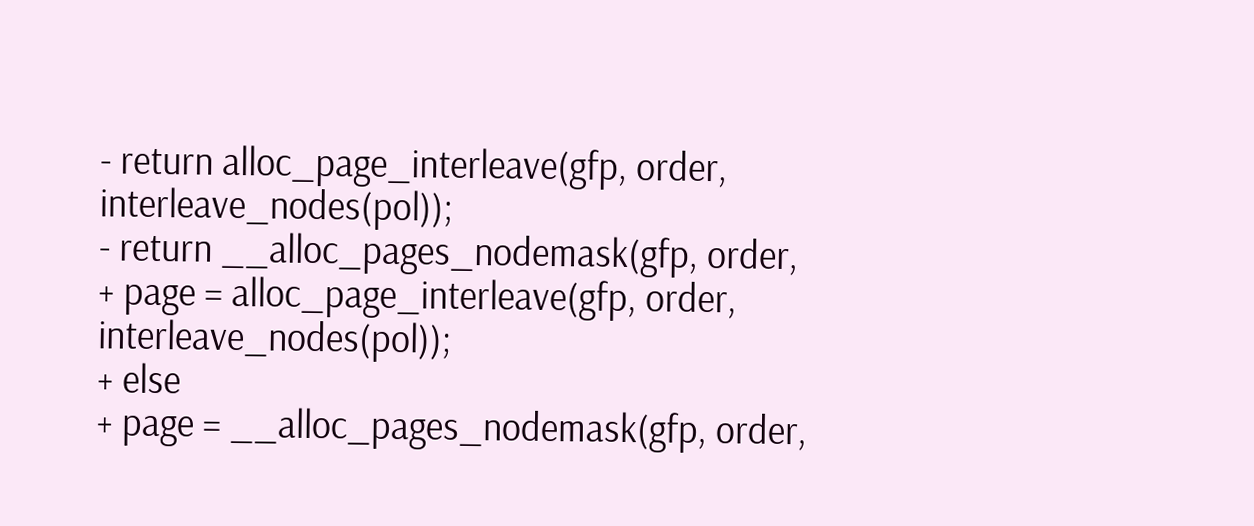- return alloc_page_interleave(gfp, order, interleave_nodes(pol));
- return __alloc_pages_nodemask(gfp, order,
+ page = alloc_page_interleave(gfp, order, interleave_nodes(pol));
+ else
+ page = __alloc_pages_nodemask(gfp, order,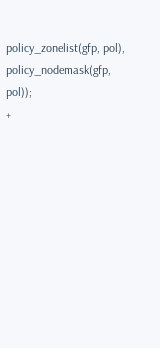policy_zonelist(gfp, pol), policy_nodemask(gfp, pol));
+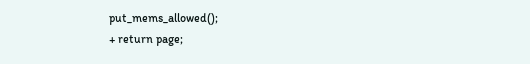put_mems_allowed();
+ return page;